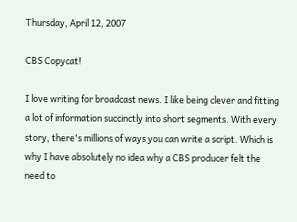Thursday, April 12, 2007

CBS Copycat!

I love writing for broadcast news. I like being clever and fitting a lot of information succinctly into short segments. With every story, there's millions of ways you can write a script. Which is why I have absolutely no idea why a CBS producer felt the need to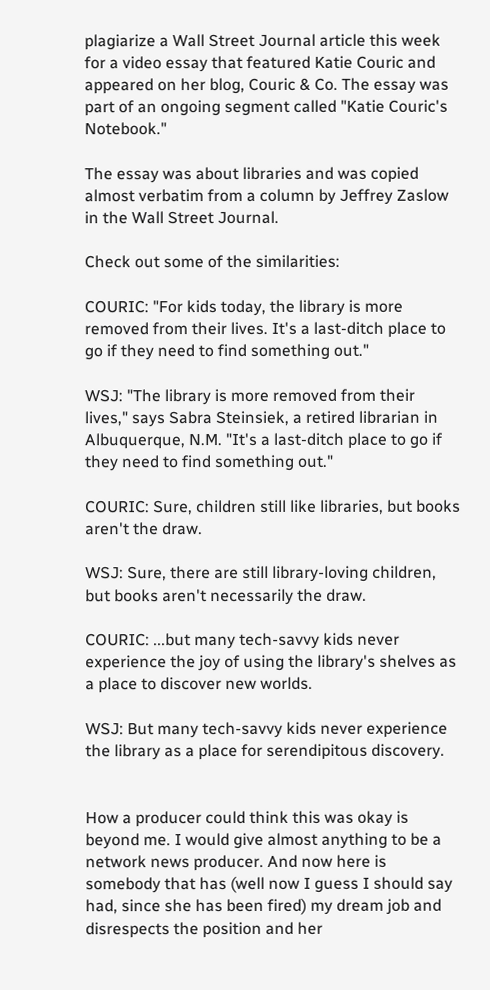plagiarize a Wall Street Journal article this week for a video essay that featured Katie Couric and appeared on her blog, Couric & Co. The essay was part of an ongoing segment called "Katie Couric's Notebook."

The essay was about libraries and was copied almost verbatim from a column by Jeffrey Zaslow in the Wall Street Journal.

Check out some of the similarities:

COURIC: "For kids today, the library is more removed from their lives. It's a last-ditch place to go if they need to find something out."

WSJ: "The library is more removed from their lives," says Sabra Steinsiek, a retired librarian in Albuquerque, N.M. "It's a last-ditch place to go if they need to find something out."

COURIC: Sure, children still like libraries, but books aren't the draw.

WSJ: Sure, there are still library-loving children, but books aren't necessarily the draw.

COURIC: ...but many tech-savvy kids never experience the joy of using the library's shelves as a place to discover new worlds.

WSJ: But many tech-savvy kids never experience the library as a place for serendipitous discovery.


How a producer could think this was okay is beyond me. I would give almost anything to be a network news producer. And now here is somebody that has (well now I guess I should say had, since she has been fired) my dream job and disrespects the position and her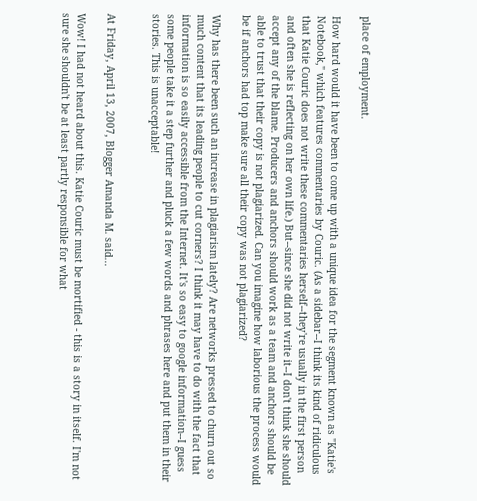place of employment.

How hard would it have been to come up with a unique idea for the segment known as "Katie's Notebook," which features commentaries by Couric. (As a sidebar--I think its kind of ridiculous that Katie Couric does not write these commentaries herself--they're usually in the first person and often she is reflecting on her own life.) But--since she did not write it--I don't think she should accept any of the blame. Producers and anchors should work as a team and anchors should be able to trust that their copy is not plagiarized. Can you imagine how laborious the process would be if anchors had top make sure all their copy was not plagiarized?

Why has there been such an increase in plagiarism lately? Are networks pressed to churn out so much content that its leading people to cut corners? I think it may have to do with the fact that information is so easily accessible from the Internet. It's so easy to google information--I guess some people take it a step further and pluck a few words and phrases here and put them in their stories. This is unacceptable!


At Friday, April 13, 2007, Blogger Amanda M. said...

Wow! I had not heard about this. Katie Couric must be mortified - this is a story in itself. I'm not sure she shouldn't be at least partly responsible for what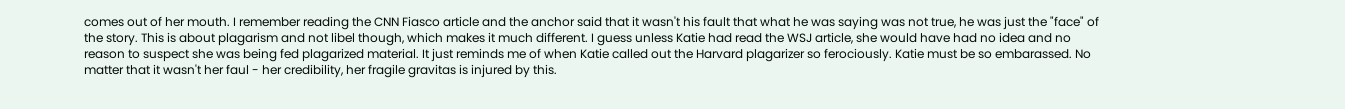comes out of her mouth. I remember reading the CNN Fiasco article and the anchor said that it wasn't his fault that what he was saying was not true, he was just the "face" of the story. This is about plagarism and not libel though, which makes it much different. I guess unless Katie had read the WSJ article, she would have had no idea and no reason to suspect she was being fed plagarized material. It just reminds me of when Katie called out the Harvard plagarizer so ferociously. Katie must be so embarassed. No matter that it wasn't her faul - her credibility, her fragile gravitas is injured by this.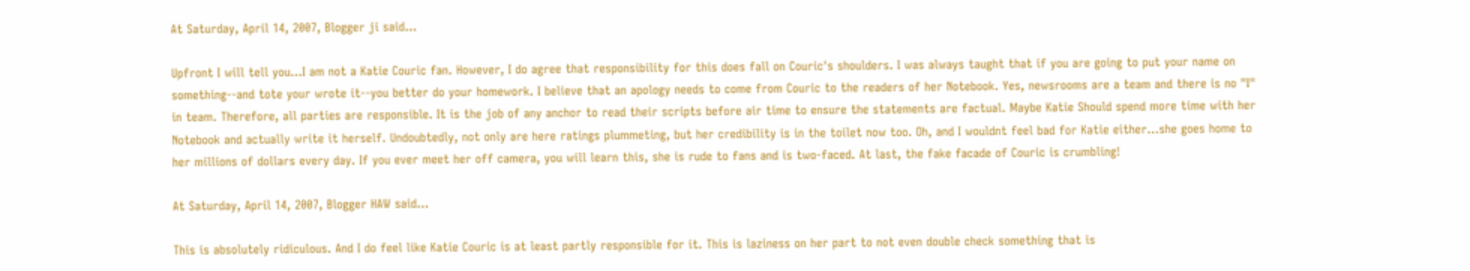At Saturday, April 14, 2007, Blogger ji said...

Upfront I will tell you...I am not a Katie Couric fan. However, I do agree that responsibility for this does fall on Couric's shoulders. I was always taught that if you are going to put your name on something--and tote your wrote it--you better do your homework. I believe that an apology needs to come from Couric to the readers of her Notebook. Yes, newsrooms are a team and there is no "I" in team. Therefore, all parties are responsible. It is the job of any anchor to read their scripts before air time to ensure the statements are factual. Maybe Katie Should spend more time with her Notebook and actually write it herself. Undoubtedly, not only are here ratings plummeting, but her credibility is in the toilet now too. Oh, and I wouldnt feel bad for Katie either...she goes home to her millions of dollars every day. If you ever meet her off camera, you will learn this, she is rude to fans and is two-faced. At last, the fake facade of Couric is crumbling!

At Saturday, April 14, 2007, Blogger HAW said...

This is absolutely ridiculous. And I do feel like Katie Couric is at least partly responsible for it. This is laziness on her part to not even double check something that is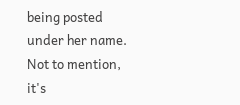being posted under her name. Not to mention, it's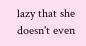lazy that she doesn't even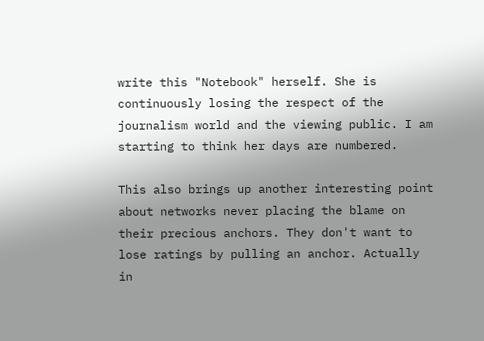write this "Notebook" herself. She is continuously losing the respect of the journalism world and the viewing public. I am starting to think her days are numbered.

This also brings up another interesting point about networks never placing the blame on their precious anchors. They don't want to lose ratings by pulling an anchor. Actually in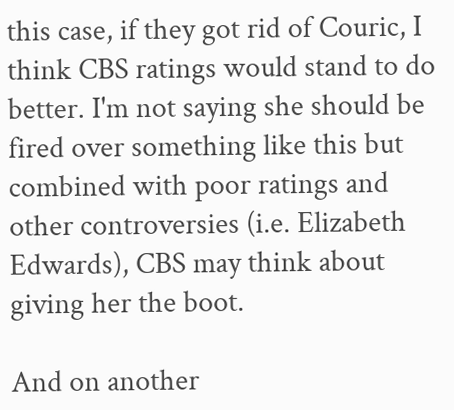this case, if they got rid of Couric, I think CBS ratings would stand to do better. I'm not saying she should be fired over something like this but combined with poor ratings and other controversies (i.e. Elizabeth Edwards), CBS may think about giving her the boot.

And on another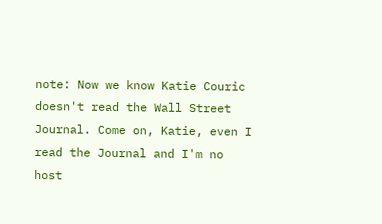note: Now we know Katie Couric doesn't read the Wall Street Journal. Come on, Katie, even I read the Journal and I'm no host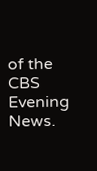of the CBS Evening News.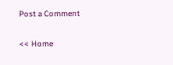Post a Comment

<< Home